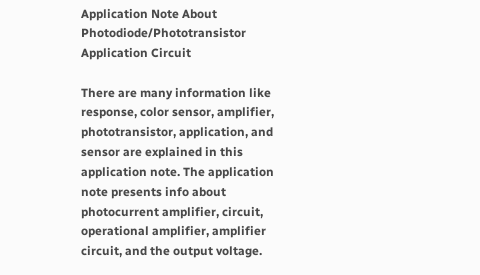Application Note About Photodiode/Phototransistor Application Circuit

There are many information like response, color sensor, amplifier, phototransistor, application, and sensor are explained in this application note. The application note presents info about photocurrent amplifier, circuit, operational amplifier, amplifier circuit, and the output voltage.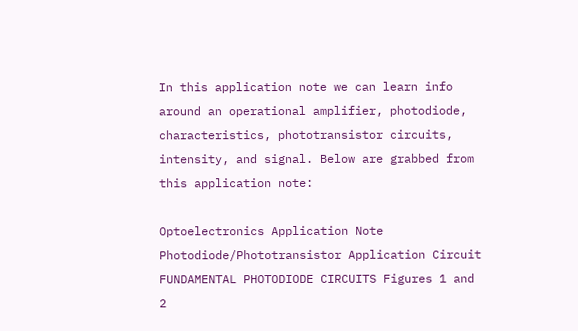In this application note we can learn info around an operational amplifier, photodiode, characteristics, phototransistor circuits, intensity, and signal. Below are grabbed from this application note:

Optoelectronics Application Note Photodiode/Phototransistor Application Circuit FUNDAMENTAL PHOTODIODE CIRCUITS Figures 1 and 2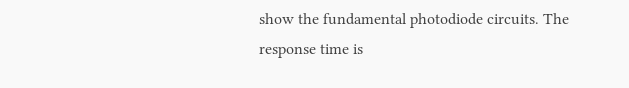show the fundamental photodiode circuits. The response time is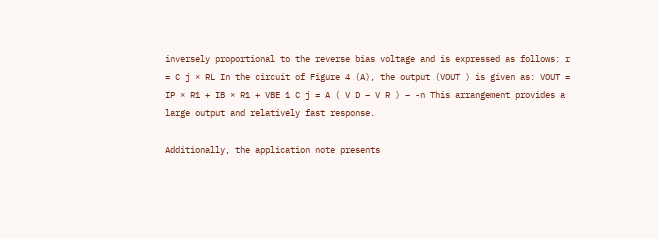inversely proportional to the reverse bias voltage and is expressed as follows: r = C j × RL In the circuit of Figure 4 (A), the output (VOUT ) is given as: VOUT = IP × R1 + IB × R1 + VBE 1 C j = A ( V D – V R ) – -n This arrangement provides a large output and relatively fast response.

Additionally, the application note presents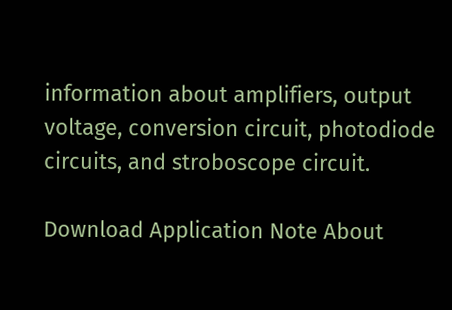information about amplifiers, output voltage, conversion circuit, photodiode circuits, and stroboscope circuit.

Download Application Note About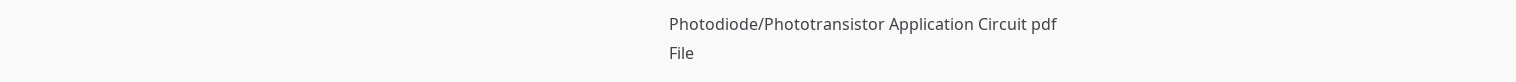Photodiode/Phototransistor Application Circuit pdf
File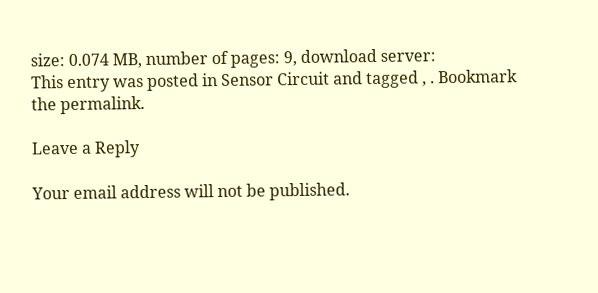size: 0.074 MB, number of pages: 9, download server:
This entry was posted in Sensor Circuit and tagged , . Bookmark the permalink.

Leave a Reply

Your email address will not be published.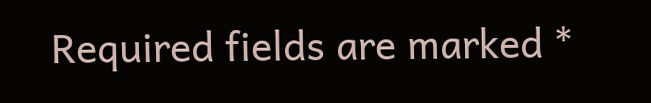Required fields are marked *